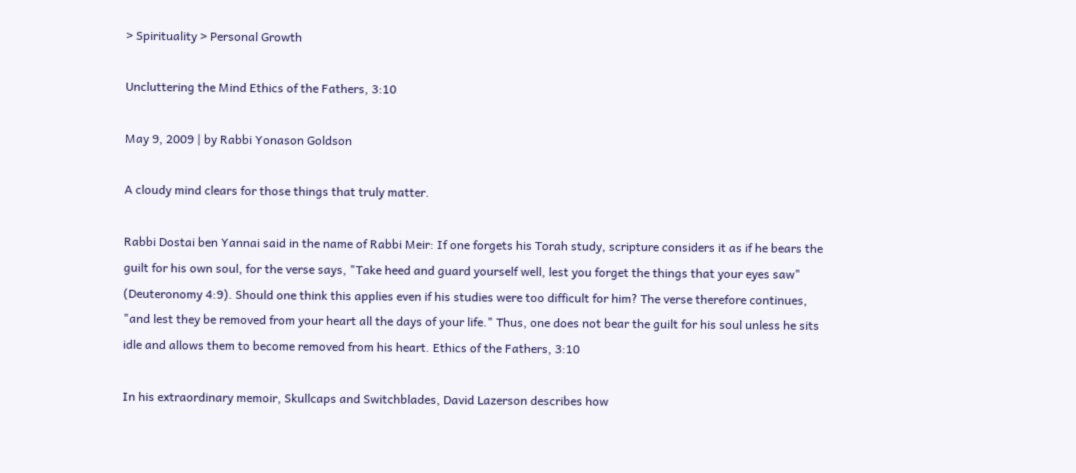> Spirituality > Personal Growth

Uncluttering the Mind Ethics of the Fathers, 3:10

May 9, 2009 | by Rabbi Yonason Goldson

A cloudy mind clears for those things that truly matter.

Rabbi Dostai ben Yannai said in the name of Rabbi Meir: If one forgets his Torah study, scripture considers it as if he bears the guilt for his own soul, for the verse says, "Take heed and guard yourself well, lest you forget the things that your eyes saw" (Deuteronomy 4:9). Should one think this applies even if his studies were too difficult for him? The verse therefore continues, "and lest they be removed from your heart all the days of your life." Thus, one does not bear the guilt for his soul unless he sits idle and allows them to become removed from his heart. Ethics of the Fathers, 3:10

In his extraordinary memoir, Skullcaps and Switchblades, David Lazerson describes how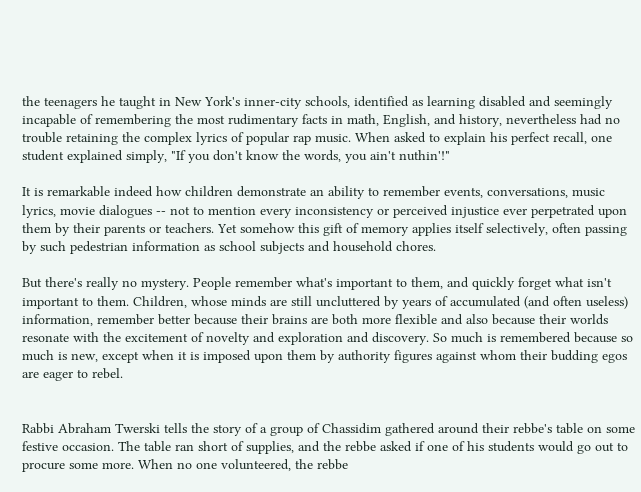the teenagers he taught in New York's inner-city schools, identified as learning disabled and seemingly incapable of remembering the most rudimentary facts in math, English, and history, nevertheless had no trouble retaining the complex lyrics of popular rap music. When asked to explain his perfect recall, one student explained simply, "If you don't know the words, you ain't nuthin'!"

It is remarkable indeed how children demonstrate an ability to remember events, conversations, music lyrics, movie dialogues -- not to mention every inconsistency or perceived injustice ever perpetrated upon them by their parents or teachers. Yet somehow this gift of memory applies itself selectively, often passing by such pedestrian information as school subjects and household chores.

But there's really no mystery. People remember what's important to them, and quickly forget what isn't important to them. Children, whose minds are still uncluttered by years of accumulated (and often useless) information, remember better because their brains are both more flexible and also because their worlds resonate with the excitement of novelty and exploration and discovery. So much is remembered because so much is new, except when it is imposed upon them by authority figures against whom their budding egos are eager to rebel.


Rabbi Abraham Twerski tells the story of a group of Chassidim gathered around their rebbe's table on some festive occasion. The table ran short of supplies, and the rebbe asked if one of his students would go out to procure some more. When no one volunteered, the rebbe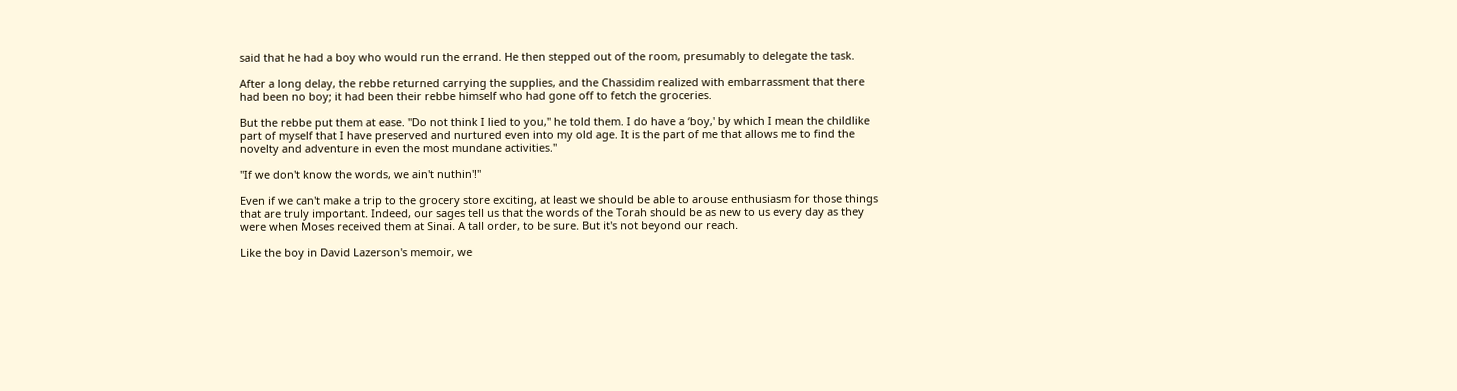said that he had a boy who would run the errand. He then stepped out of the room, presumably to delegate the task.

After a long delay, the rebbe returned carrying the supplies, and the Chassidim realized with embarrassment that there had been no boy; it had been their rebbe himself who had gone off to fetch the groceries.

But the rebbe put them at ease. "Do not think I lied to you," he told them. I do have a ‘boy,' by which I mean the childlike part of myself that I have preserved and nurtured even into my old age. It is the part of me that allows me to find the novelty and adventure in even the most mundane activities."

"If we don't know the words, we ain't nuthin'!"

Even if we can't make a trip to the grocery store exciting, at least we should be able to arouse enthusiasm for those things that are truly important. Indeed, our sages tell us that the words of the Torah should be as new to us every day as they were when Moses received them at Sinai. A tall order, to be sure. But it's not beyond our reach.

Like the boy in David Lazerson's memoir, we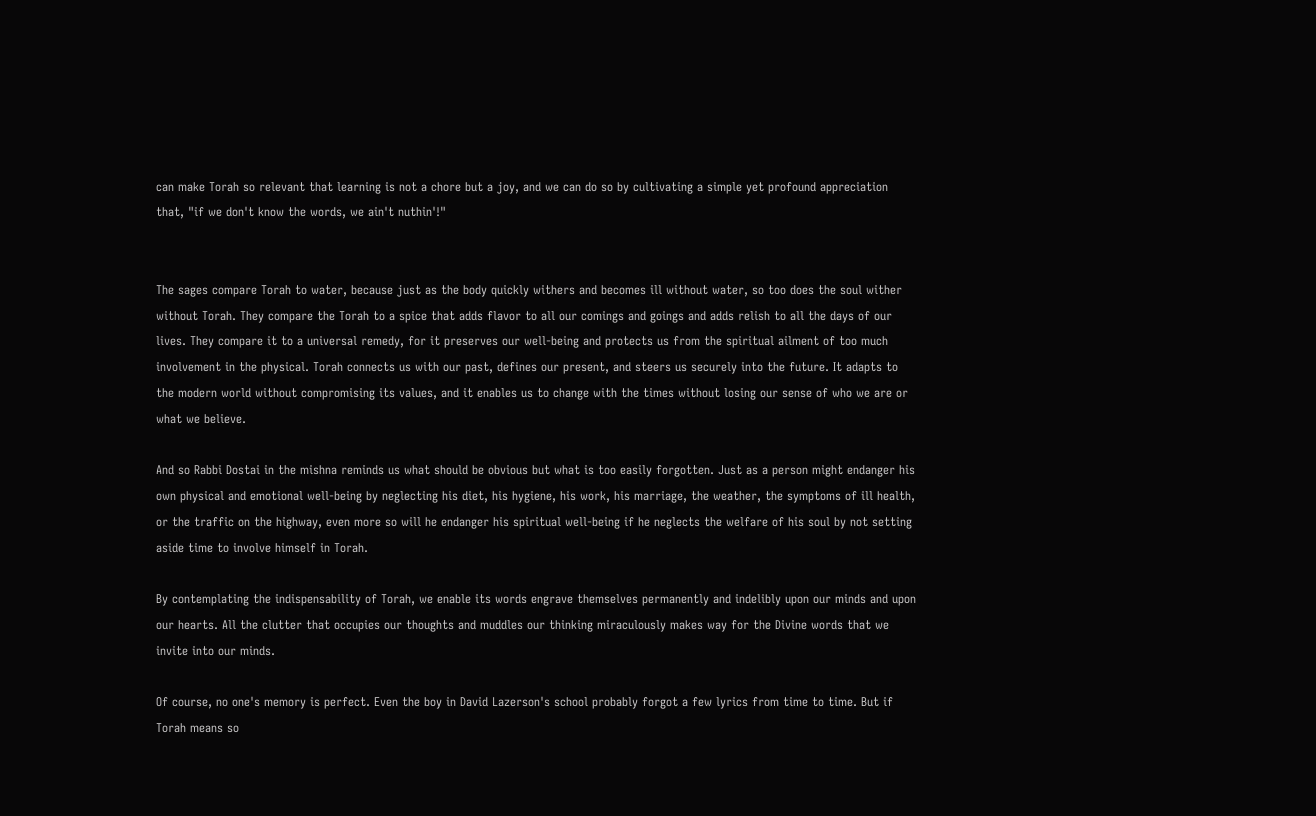can make Torah so relevant that learning is not a chore but a joy, and we can do so by cultivating a simple yet profound appreciation that, "if we don't know the words, we ain't nuthin'!"


The sages compare Torah to water, because just as the body quickly withers and becomes ill without water, so too does the soul wither without Torah. They compare the Torah to a spice that adds flavor to all our comings and goings and adds relish to all the days of our lives. They compare it to a universal remedy, for it preserves our well-being and protects us from the spiritual ailment of too much involvement in the physical. Torah connects us with our past, defines our present, and steers us securely into the future. It adapts to the modern world without compromising its values, and it enables us to change with the times without losing our sense of who we are or what we believe.

And so Rabbi Dostai in the mishna reminds us what should be obvious but what is too easily forgotten. Just as a person might endanger his own physical and emotional well-being by neglecting his diet, his hygiene, his work, his marriage, the weather, the symptoms of ill health, or the traffic on the highway, even more so will he endanger his spiritual well-being if he neglects the welfare of his soul by not setting aside time to involve himself in Torah.

By contemplating the indispensability of Torah, we enable its words engrave themselves permanently and indelibly upon our minds and upon our hearts. All the clutter that occupies our thoughts and muddles our thinking miraculously makes way for the Divine words that we invite into our minds.

Of course, no one's memory is perfect. Even the boy in David Lazerson's school probably forgot a few lyrics from time to time. But if Torah means so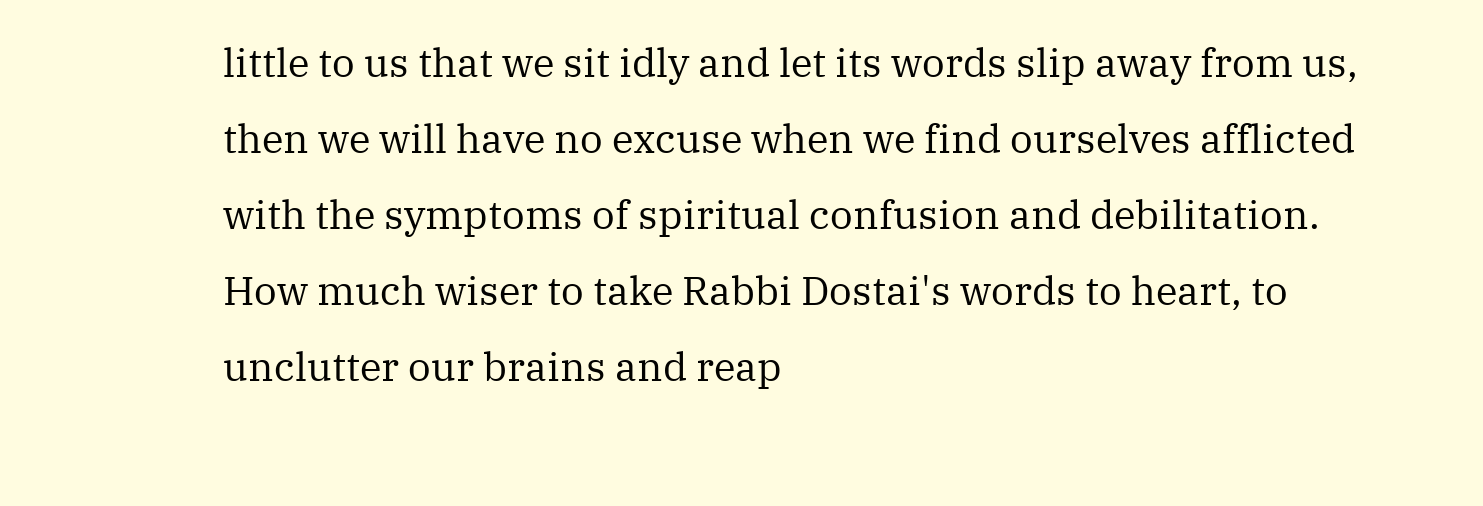little to us that we sit idly and let its words slip away from us, then we will have no excuse when we find ourselves afflicted with the symptoms of spiritual confusion and debilitation. How much wiser to take Rabbi Dostai's words to heart, to unclutter our brains and reap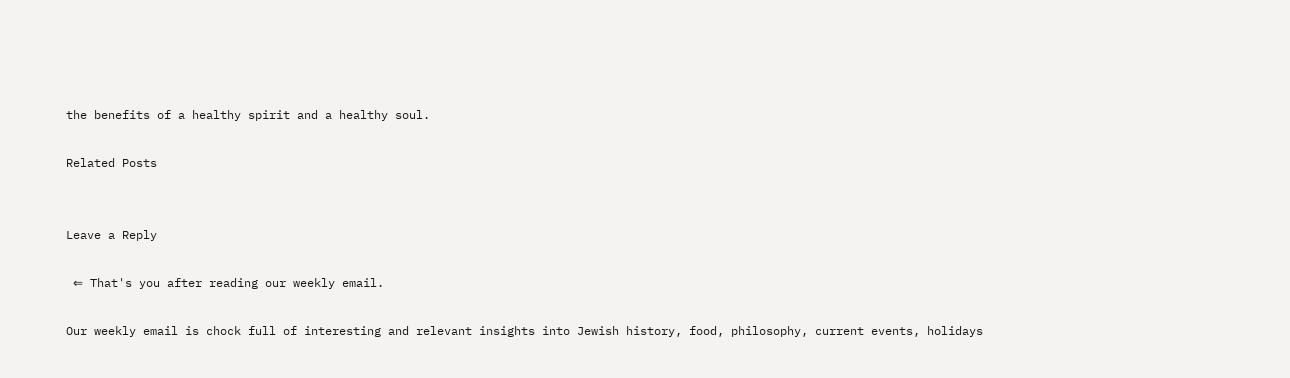the benefits of a healthy spirit and a healthy soul.

Related Posts


Leave a Reply

 ⇐ That's you after reading our weekly email.

Our weekly email is chock full of interesting and relevant insights into Jewish history, food, philosophy, current events, holidays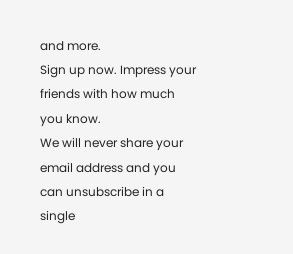and more.
Sign up now. Impress your friends with how much you know.
We will never share your email address and you can unsubscribe in a single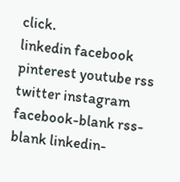click.
linkedin facebook pinterest youtube rss twitter instagram facebook-blank rss-blank linkedin-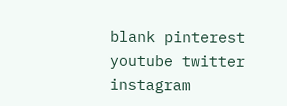blank pinterest youtube twitter instagram